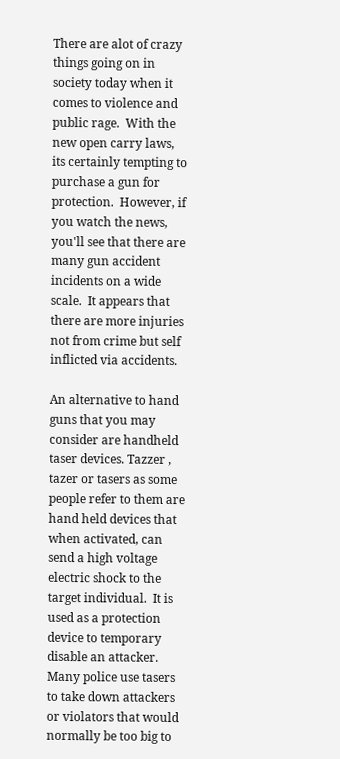There are alot of crazy things going on in society today when it comes to violence and public rage.  With the new open carry laws, its certainly tempting to purchase a gun for protection.  However, if you watch the news, you'll see that there are many gun accident incidents on a wide scale.  It appears that there are more injuries not from crime but self inflicted via accidents.

An alternative to hand guns that you may consider are handheld taser devices. Tazzer , tazer or tasers as some people refer to them are hand held devices that when activated, can send a high voltage electric shock to the target individual.  It is used as a protection device to temporary disable an attacker.  Many police use tasers to take down attackers or violators that would normally be too big to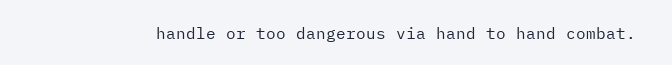handle or too dangerous via hand to hand combat.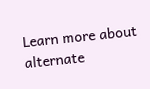Learn more about alternate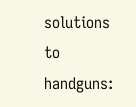solutions to handguns: